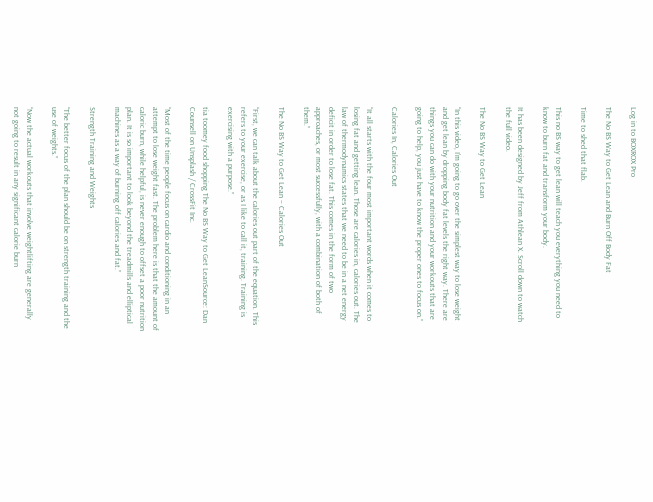Log in to BOXROX Pro

The No BS Way to Get Lean and Burn Off Body Fat

Time to shed that flab.

This no BS way to get lean will teach you everything you need to know to burn fat and transform your body.

It has been designed by Jeff from Athlean X. Scroll down to watch the full video.

The No BS Way to Get Lean

“In this video, I’m going to go over the simplest way to lose weight and get lean by dropping body fat levels the right way. There are things you can do with your nutrition and your workouts that are going to help, you just have to know the proper ones to focus on.”

Calories In, Calories Out

“It all starts with the four most important words when it comes to losing fat and getting lean. Those are calories in, calories out. The law of thermodynamics states that we need to be in a net energy deficit in order to lose fat. This comes in the form of two approaches, or most successfully, with a combination of both of them.”

The No BS Way to Get Lean – Calories Out

“First, we can talk about the calories out part of the equation. This refers to your exercise, or as I like to call it, training. Training is exercising with a purpose.”

tia toomey food shopping The No BS Way to Get LeanSource: Dan Counsell on Unsplash / CrossFit Inc.

“Most of the time people focus on cardio and conditioning in an attempt to lose weight fast. The problem here is that the amount of caloric burn, while helpful, is never enough to offset a poor nutrition plan. It is so important to look beyond the treadmills and elliptical machines as a way of burning off calories and fat.”

Strength Training and Weights

“The better focus of the plan should be on strength training and the use of weights.”

“Now the actual workouts that involve weightlifting are generally not going to result in any significant calorie burn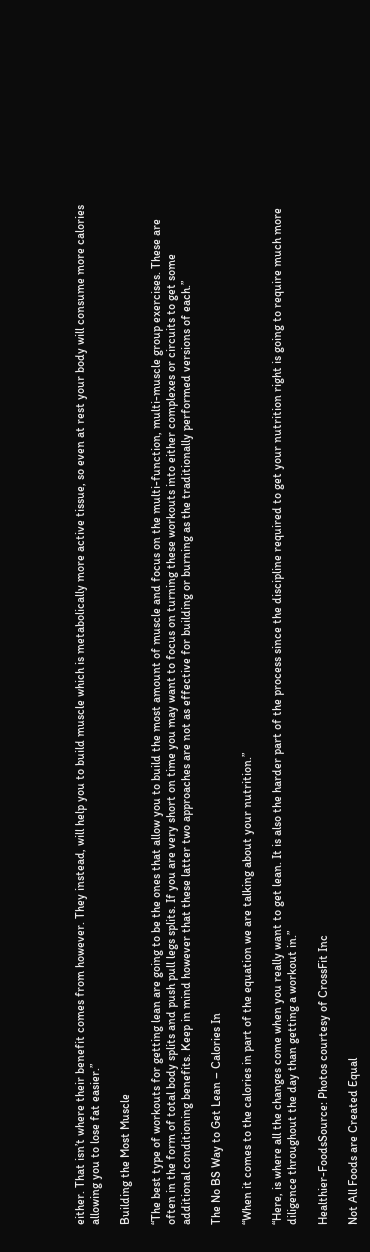either. That isn’t where their benefit comes from however. They instead, will help you to build muscle which is metabolically more active tissue, so even at rest your body will consume more calories allowing you to lose fat easier.”

Building the Most Muscle

“The best type of workouts for getting lean are going to be the ones that allow you to build the most amount of muscle and focus on the multi-function, multi-muscle group exercises. These are often in the form of total body splits and push pull legs splits. If you are very short on time you may want to focus on turning these workouts into either complexes or circuits to get some additional conditioning benefits. Keep in mind however that these latter two approaches are not as effective for building or burning as the traditionally performed versions of each.”

The No BS Way to Get Lean – Calories In

“When it comes to the calories in part of the equation we are talking about your nutrition.”

“Here, is where all the changes come when you really want to get lean. It is also the harder part of the process since the discipline required to get your nutrition right is going to require much more diligence throughout the day than getting a workout in.”

Healthier-FoodsSource: Photos courtesy of CrossFit Inc

Not All Foods are Created Equal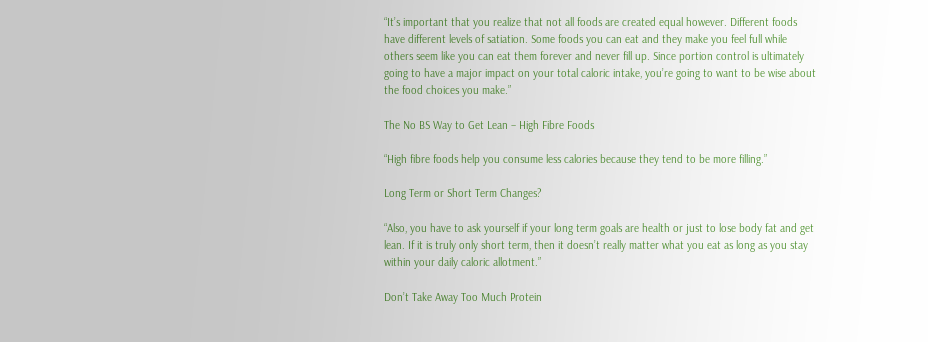“It’s important that you realize that not all foods are created equal however. Different foods have different levels of satiation. Some foods you can eat and they make you feel full while others seem like you can eat them forever and never fill up. Since portion control is ultimately going to have a major impact on your total caloric intake, you’re going to want to be wise about the food choices you make.”

The No BS Way to Get Lean – High Fibre Foods

“High fibre foods help you consume less calories because they tend to be more filling.”

Long Term or Short Term Changes?

“Also, you have to ask yourself if your long term goals are health or just to lose body fat and get lean. If it is truly only short term, then it doesn’t really matter what you eat as long as you stay within your daily caloric allotment.”

Don’t Take Away Too Much Protein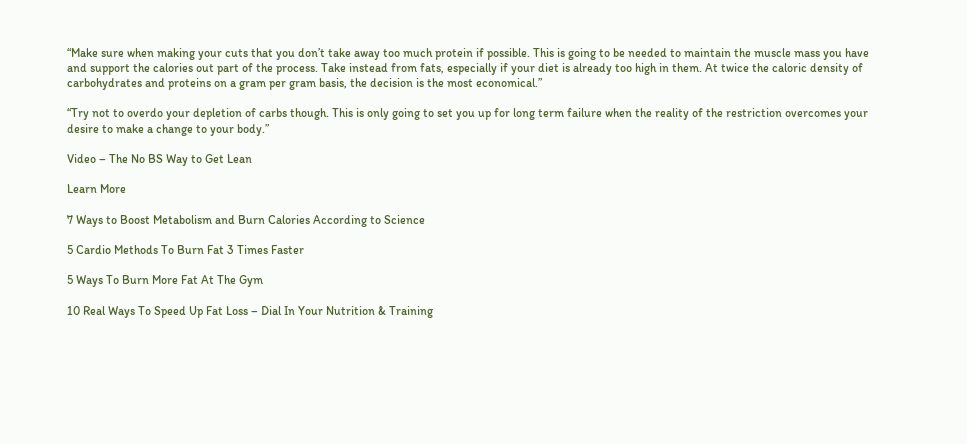“Make sure when making your cuts that you don’t take away too much protein if possible. This is going to be needed to maintain the muscle mass you have and support the calories out part of the process. Take instead from fats, especially if your diet is already too high in them. At twice the caloric density of carbohydrates and proteins on a gram per gram basis, the decision is the most economical.”

“Try not to overdo your depletion of carbs though. This is only going to set you up for long term failure when the reality of the restriction overcomes your desire to make a change to your body.”

Video – The No BS Way to Get Lean

Learn More

7 Ways to Boost Metabolism and Burn Calories According to Science

5 Cardio Methods To Burn Fat 3 Times Faster

5 Ways To Burn More Fat At The Gym

10 Real Ways To Speed Up Fat Loss – Dial In Your Nutrition & Training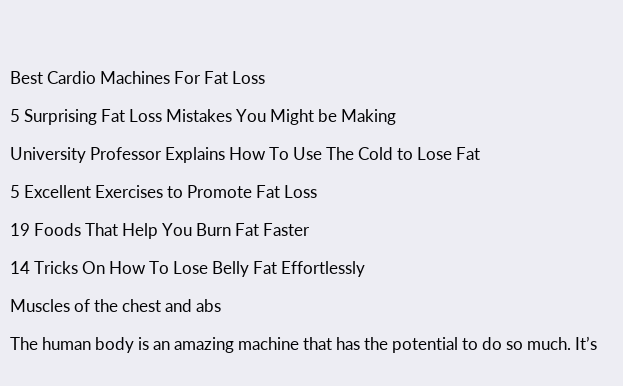Best Cardio Machines For Fat Loss

5 Surprising Fat Loss Mistakes You Might be Making

University Professor Explains How To Use The Cold to Lose Fat

5 Excellent Exercises to Promote Fat Loss

19 Foods That Help You Burn Fat Faster

14 Tricks On How To Lose Belly Fat Effortlessly

Muscles of the chest and abs

The human body is an amazing machine that has the potential to do so much. It’s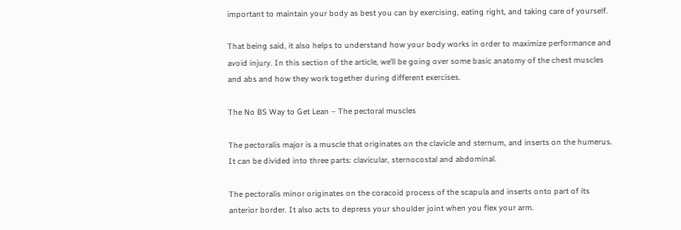important to maintain your body as best you can by exercising, eating right, and taking care of yourself.

That being said, it also helps to understand how your body works in order to maximize performance and avoid injury. In this section of the article, we’ll be going over some basic anatomy of the chest muscles and abs and how they work together during different exercises.

The No BS Way to Get Lean – The pectoral muscles

The pectoralis major is a muscle that originates on the clavicle and sternum, and inserts on the humerus. It can be divided into three parts: clavicular, sternocostal and abdominal.

The pectoralis minor originates on the coracoid process of the scapula and inserts onto part of its anterior border. It also acts to depress your shoulder joint when you flex your arm.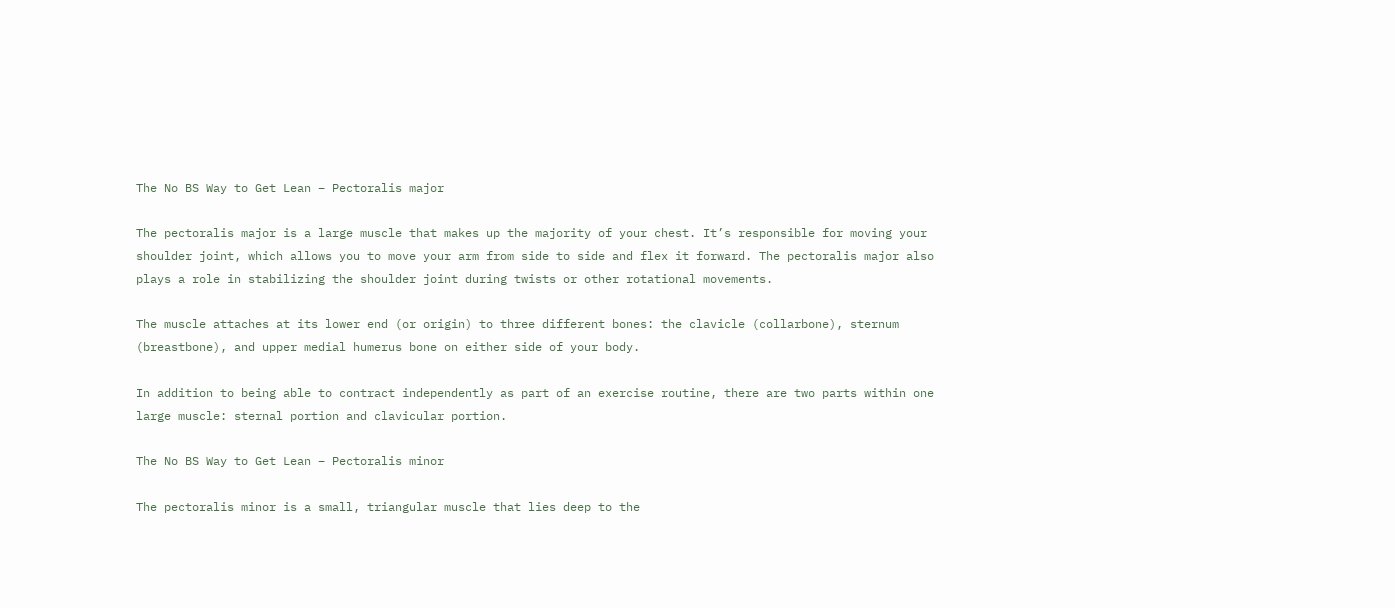The No BS Way to Get Lean – Pectoralis major

The pectoralis major is a large muscle that makes up the majority of your chest. It’s responsible for moving your shoulder joint, which allows you to move your arm from side to side and flex it forward. The pectoralis major also plays a role in stabilizing the shoulder joint during twists or other rotational movements.

The muscle attaches at its lower end (or origin) to three different bones: the clavicle (collarbone), sternum (breastbone), and upper medial humerus bone on either side of your body.

In addition to being able to contract independently as part of an exercise routine, there are two parts within one large muscle: sternal portion and clavicular portion.

The No BS Way to Get Lean – Pectoralis minor

The pectoralis minor is a small, triangular muscle that lies deep to the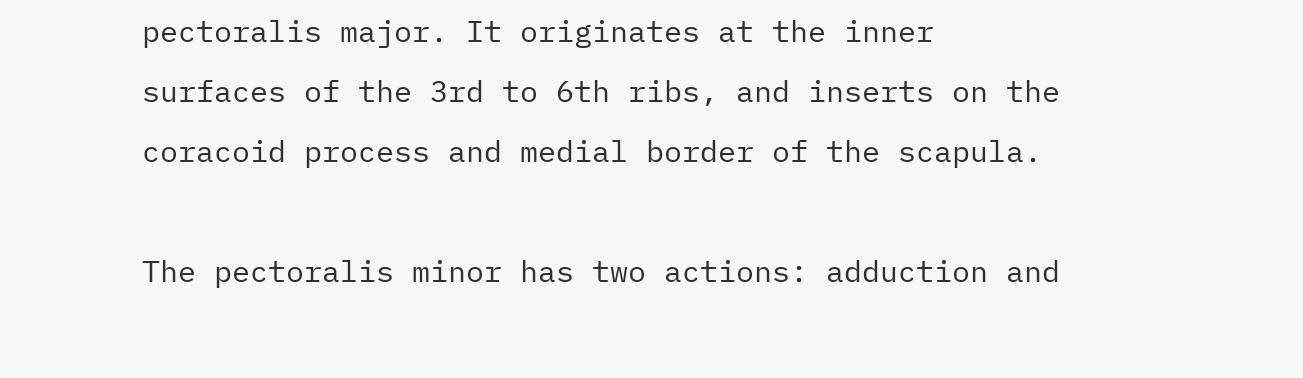pectoralis major. It originates at the inner surfaces of the 3rd to 6th ribs, and inserts on the coracoid process and medial border of the scapula.

The pectoralis minor has two actions: adduction and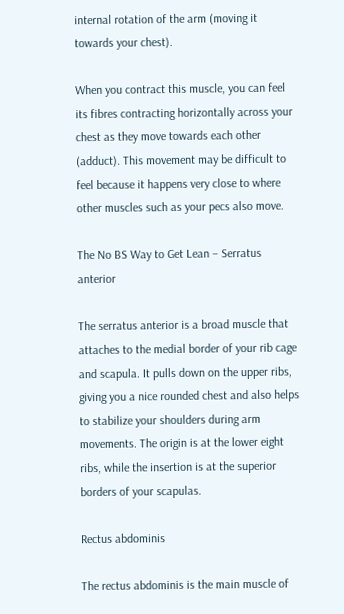internal rotation of the arm (moving it towards your chest).

When you contract this muscle, you can feel its fibres contracting horizontally across your chest as they move towards each other (adduct). This movement may be difficult to feel because it happens very close to where other muscles such as your pecs also move.

The No BS Way to Get Lean – Serratus anterior

The serratus anterior is a broad muscle that attaches to the medial border of your rib cage and scapula. It pulls down on the upper ribs, giving you a nice rounded chest and also helps to stabilize your shoulders during arm movements. The origin is at the lower eight ribs, while the insertion is at the superior borders of your scapulas.

Rectus abdominis

The rectus abdominis is the main muscle of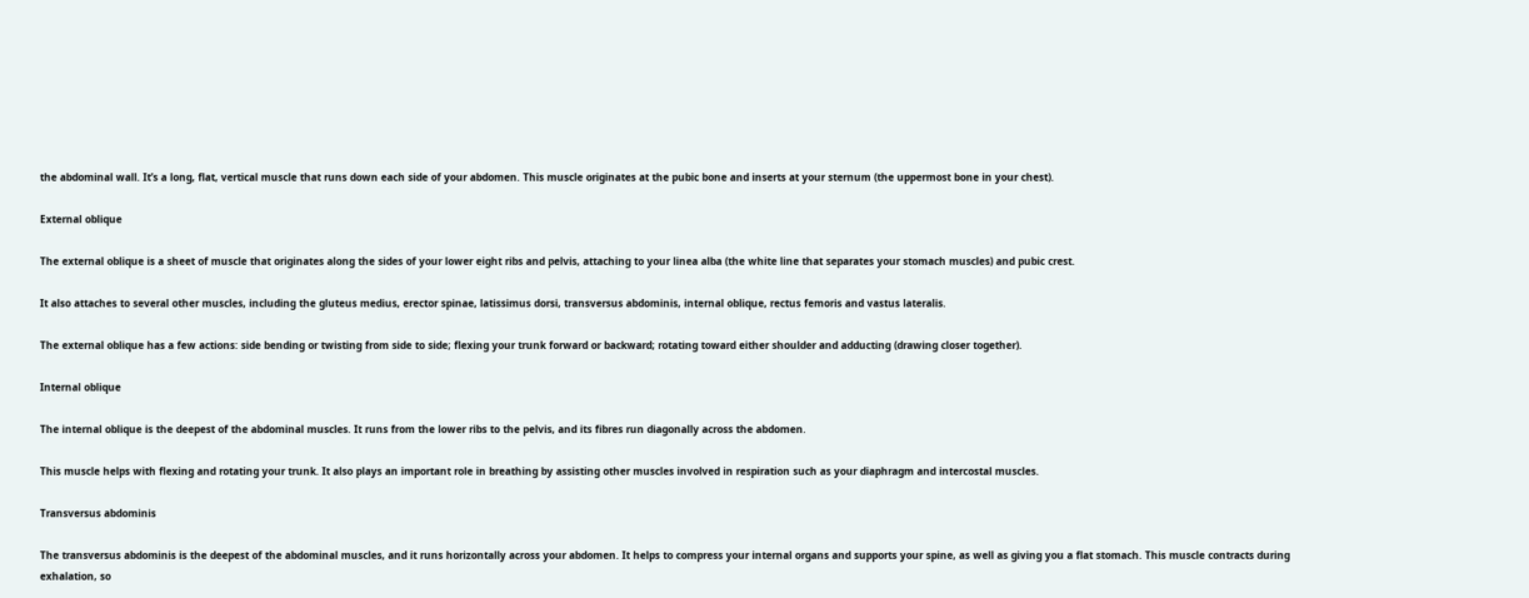the abdominal wall. It’s a long, flat, vertical muscle that runs down each side of your abdomen. This muscle originates at the pubic bone and inserts at your sternum (the uppermost bone in your chest).

External oblique

The external oblique is a sheet of muscle that originates along the sides of your lower eight ribs and pelvis, attaching to your linea alba (the white line that separates your stomach muscles) and pubic crest.

It also attaches to several other muscles, including the gluteus medius, erector spinae, latissimus dorsi, transversus abdominis, internal oblique, rectus femoris and vastus lateralis.

The external oblique has a few actions: side bending or twisting from side to side; flexing your trunk forward or backward; rotating toward either shoulder and adducting (drawing closer together).

Internal oblique

The internal oblique is the deepest of the abdominal muscles. It runs from the lower ribs to the pelvis, and its fibres run diagonally across the abdomen.

This muscle helps with flexing and rotating your trunk. It also plays an important role in breathing by assisting other muscles involved in respiration such as your diaphragm and intercostal muscles.

Transversus abdominis

The transversus abdominis is the deepest of the abdominal muscles, and it runs horizontally across your abdomen. It helps to compress your internal organs and supports your spine, as well as giving you a flat stomach. This muscle contracts during exhalation, so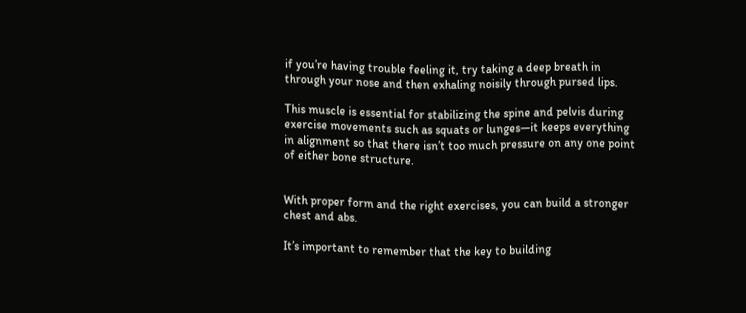if you’re having trouble feeling it, try taking a deep breath in through your nose and then exhaling noisily through pursed lips.

This muscle is essential for stabilizing the spine and pelvis during exercise movements such as squats or lunges—it keeps everything in alignment so that there isn’t too much pressure on any one point of either bone structure.


With proper form and the right exercises, you can build a stronger chest and abs.

It’s important to remember that the key to building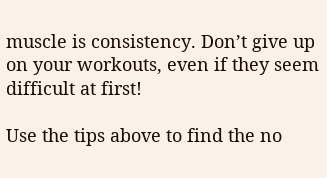muscle is consistency. Don’t give up on your workouts, even if they seem difficult at first!

Use the tips above to find the no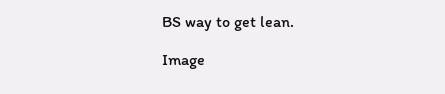BS way to get lean.

Image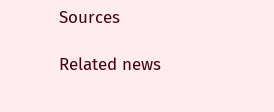Sources

Related news